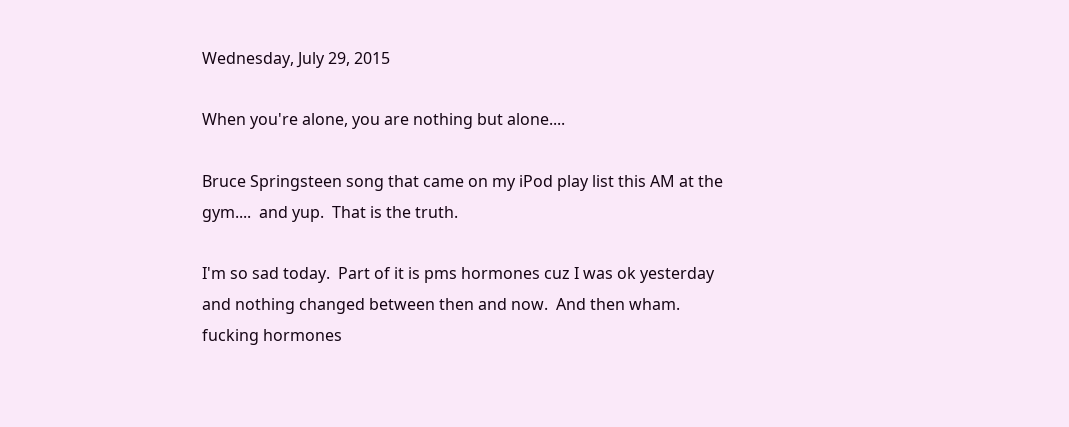Wednesday, July 29, 2015

When you're alone, you are nothing but alone....

Bruce Springsteen song that came on my iPod play list this AM at the gym....  and yup.  That is the truth.

I'm so sad today.  Part of it is pms hormones cuz I was ok yesterday and nothing changed between then and now.  And then wham.  fucking hormones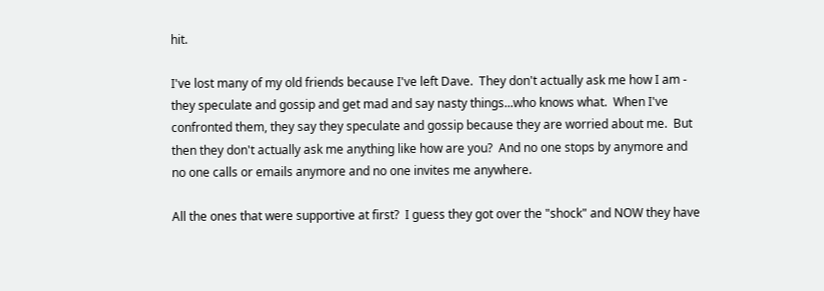hit.

I've lost many of my old friends because I've left Dave.  They don't actually ask me how I am - they speculate and gossip and get mad and say nasty things...who knows what.  When I've confronted them, they say they speculate and gossip because they are worried about me.  But then they don't actually ask me anything like how are you?  And no one stops by anymore and no one calls or emails anymore and no one invites me anywhere.

All the ones that were supportive at first?  I guess they got over the "shock" and NOW they have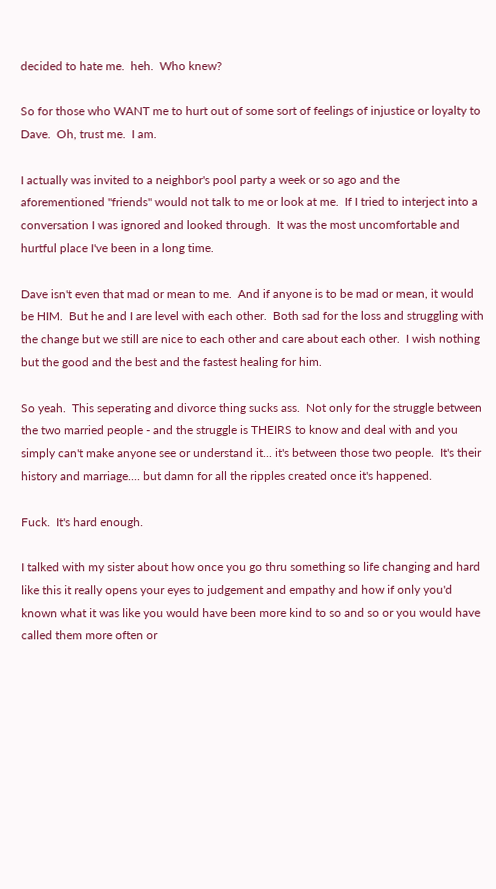decided to hate me.  heh.  Who knew?

So for those who WANT me to hurt out of some sort of feelings of injustice or loyalty to Dave.  Oh, trust me.  I am.

I actually was invited to a neighbor's pool party a week or so ago and the aforementioned "friends" would not talk to me or look at me.  If I tried to interject into a conversation I was ignored and looked through.  It was the most uncomfortable and hurtful place I've been in a long time.

Dave isn't even that mad or mean to me.  And if anyone is to be mad or mean, it would be HIM.  But he and I are level with each other.  Both sad for the loss and struggling with the change but we still are nice to each other and care about each other.  I wish nothing but the good and the best and the fastest healing for him.

So yeah.  This seperating and divorce thing sucks ass.  Not only for the struggle between the two married people - and the struggle is THEIRS to know and deal with and you simply can't make anyone see or understand it... it's between those two people.  It's their history and marriage.... but damn for all the ripples created once it's happened.

Fuck.  It's hard enough.

I talked with my sister about how once you go thru something so life changing and hard like this it really opens your eyes to judgement and empathy and how if only you'd known what it was like you would have been more kind to so and so or you would have called them more often or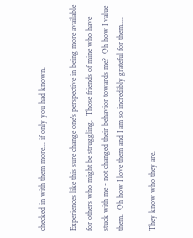checked in with them more... if only you had known.

Experiences like this sure change one's perspective in being more available for others who might be struggling.  Those friends of mine who have stuck with me - not changed their behavior towards me?  Oh how I value them.  Oh how I love them and I am so incredibly grateful for them....

They know who they are.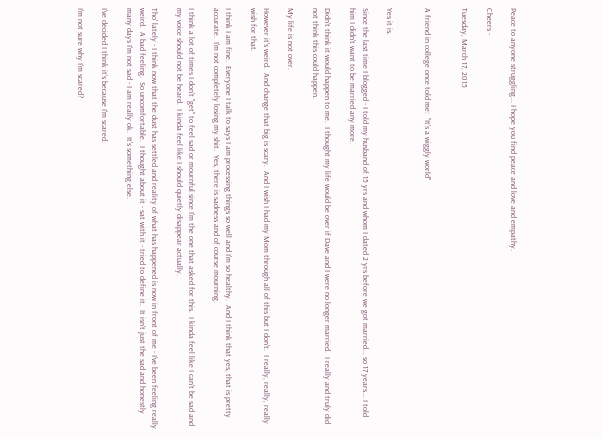Peace to anyone struggling... I hope you find peace and love and empathy.

Cheers -

Tuesday, March 17, 2015


A friend in college once told me:  "It's a wiggly world"


Yes it is.

Since the last time I blogged - I told my husband of 15 yrs and whom I dated 2 yrs before we got married... so 17 years... I told him I didn't want to be married any more.

Didn't think it would happen to me.  I thought my life would be over if Dave and I were no longer married.  I really and truly did not think this could happen.

My life is not over.

However it's weird.  And change that big is scary.  And I wish I had my Mom through all of this but I don't.  I really, really, really wish for that.

I think I am fine.  Everyone I talk to says I am processing things so well and I'm so healthy.  And I think that yes, that is pretty accurate.  I'm not completely losing my shit.  Yes, there is sadness and of course mourning.

I think a lot of times I don't "get" to feel sad or mournful since I'm the one that asked for this.  I kinda feel like I can't be sad and my voice should not be heard.  I kinda feel like I should quietly disappear actually.

Tho' lately - I think now that the dust has settled and reality of what has happened is now in front of me - I've been feeling really weird.  A bad feeling.  So uncomfortable.  I thought about it - sat with it - tried to define it.  It isn't just the sad and honestly many days I'm not sad - I am really ok.  It's something else.

I've decided I think it's because I'm scared.

I'm not sure why I'm scared?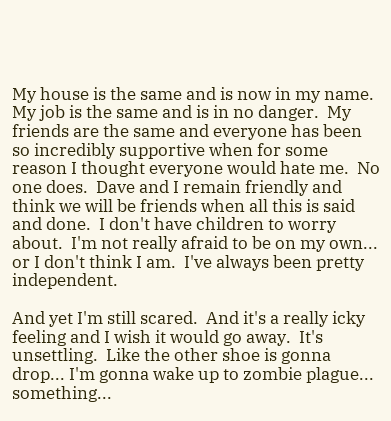My house is the same and is now in my name.  My job is the same and is in no danger.  My friends are the same and everyone has been so incredibly supportive when for some reason I thought everyone would hate me.  No one does.  Dave and I remain friendly and think we will be friends when all this is said and done.  I don't have children to worry about.  I'm not really afraid to be on my own... or I don't think I am.  I've always been pretty independent.

And yet I'm still scared.  And it's a really icky feeling and I wish it would go away.  It's unsettling.  Like the other shoe is gonna drop... I'm gonna wake up to zombie plague... something...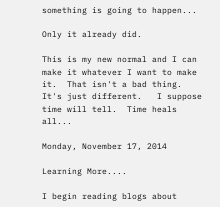something is going to happen...

Only it already did.

This is my new normal and I can make it whatever I want to make it.  That isn't a bad thing.  It's just different.   I suppose time will tell.  Time heals all...

Monday, November 17, 2014

Learning More....

I begin reading blogs about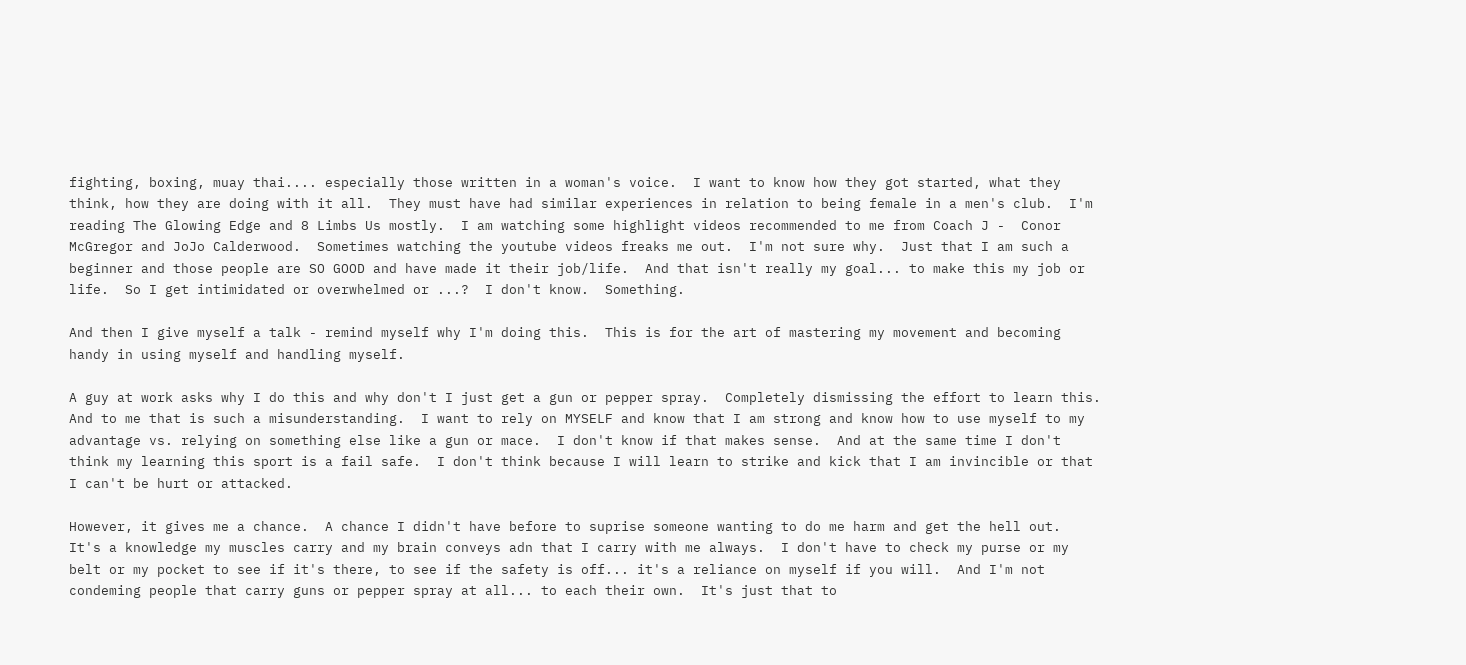fighting, boxing, muay thai.... especially those written in a woman's voice.  I want to know how they got started, what they think, how they are doing with it all.  They must have had similar experiences in relation to being female in a men's club.  I'm reading The Glowing Edge and 8 Limbs Us mostly.  I am watching some highlight videos recommended to me from Coach J -  Conor McGregor and JoJo Calderwood.  Sometimes watching the youtube videos freaks me out.  I'm not sure why.  Just that I am such a beginner and those people are SO GOOD and have made it their job/life.  And that isn't really my goal... to make this my job or life.  So I get intimidated or overwhelmed or ...?  I don't know.  Something.

And then I give myself a talk - remind myself why I'm doing this.  This is for the art of mastering my movement and becoming handy in using myself and handling myself.

A guy at work asks why I do this and why don't I just get a gun or pepper spray.  Completely dismissing the effort to learn this.  And to me that is such a misunderstanding.  I want to rely on MYSELF and know that I am strong and know how to use myself to my advantage vs. relying on something else like a gun or mace.  I don't know if that makes sense.  And at the same time I don't think my learning this sport is a fail safe.  I don't think because I will learn to strike and kick that I am invincible or that I can't be hurt or attacked.

However, it gives me a chance.  A chance I didn't have before to suprise someone wanting to do me harm and get the hell out.  It's a knowledge my muscles carry and my brain conveys adn that I carry with me always.  I don't have to check my purse or my belt or my pocket to see if it's there, to see if the safety is off... it's a reliance on myself if you will.  And I'm not condeming people that carry guns or pepper spray at all... to each their own.  It's just that to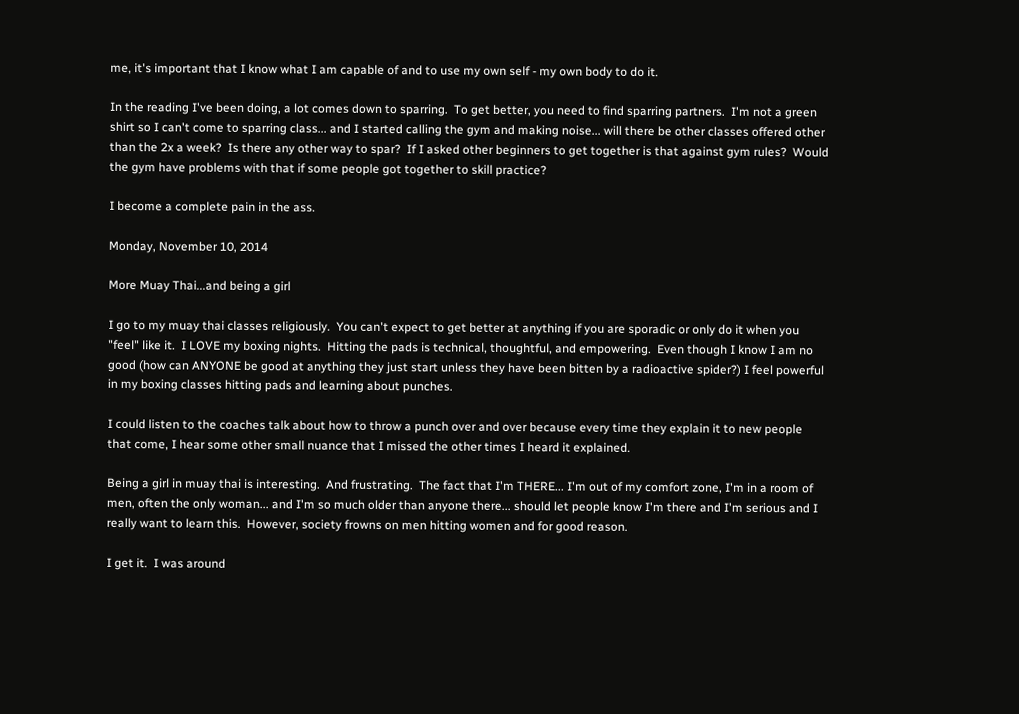me, it's important that I know what I am capable of and to use my own self - my own body to do it.

In the reading I've been doing, a lot comes down to sparring.  To get better, you need to find sparring partners.  I'm not a green shirt so I can't come to sparring class... and I started calling the gym and making noise... will there be other classes offered other than the 2x a week?  Is there any other way to spar?  If I asked other beginners to get together is that against gym rules?  Would the gym have problems with that if some people got together to skill practice?

I become a complete pain in the ass.

Monday, November 10, 2014

More Muay Thai...and being a girl

I go to my muay thai classes religiously.  You can't expect to get better at anything if you are sporadic or only do it when you "feel" like it.  I LOVE my boxing nights.  Hitting the pads is technical, thoughtful, and empowering.  Even though I know I am no good (how can ANYONE be good at anything they just start unless they have been bitten by a radioactive spider?) I feel powerful in my boxing classes hitting pads and learning about punches.

I could listen to the coaches talk about how to throw a punch over and over because every time they explain it to new people that come, I hear some other small nuance that I missed the other times I heard it explained.

Being a girl in muay thai is interesting.  And frustrating.  The fact that I'm THERE... I'm out of my comfort zone, I'm in a room of men, often the only woman... and I'm so much older than anyone there... should let people know I'm there and I'm serious and I really want to learn this.  However, society frowns on men hitting women and for good reason.

I get it.  I was around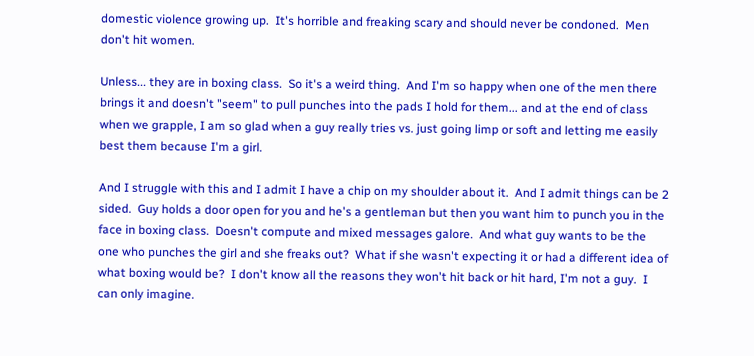domestic violence growing up.  It's horrible and freaking scary and should never be condoned.  Men don't hit women.

Unless... they are in boxing class.  So it's a weird thing.  And I'm so happy when one of the men there brings it and doesn't "seem" to pull punches into the pads I hold for them... and at the end of class when we grapple, I am so glad when a guy really tries vs. just going limp or soft and letting me easily best them because I'm a girl.

And I struggle with this and I admit I have a chip on my shoulder about it.  And I admit things can be 2 sided.  Guy holds a door open for you and he's a gentleman but then you want him to punch you in the face in boxing class.  Doesn't compute and mixed messages galore.  And what guy wants to be the one who punches the girl and she freaks out?  What if she wasn't expecting it or had a different idea of what boxing would be?  I don't know all the reasons they won't hit back or hit hard, I'm not a guy.  I can only imagine.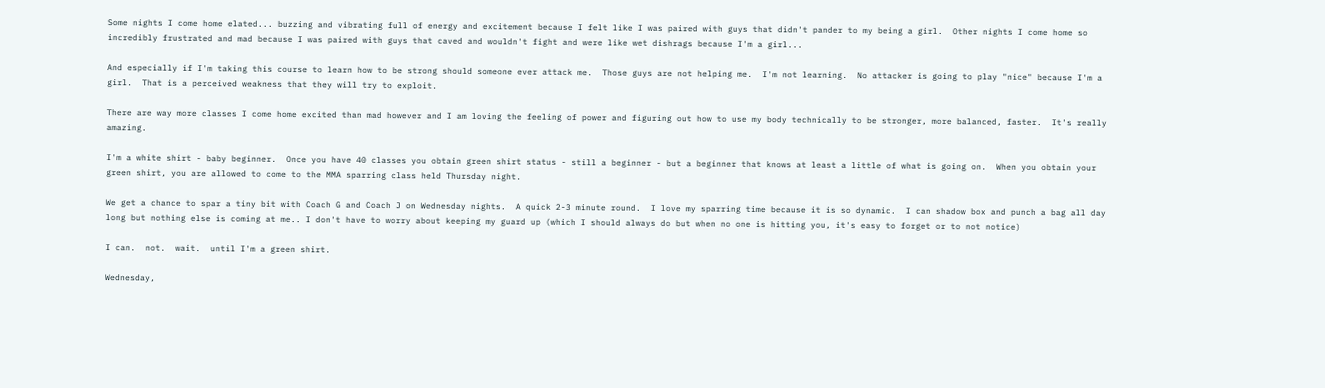Some nights I come home elated... buzzing and vibrating full of energy and excitement because I felt like I was paired with guys that didn't pander to my being a girl.  Other nights I come home so incredibly frustrated and mad because I was paired with guys that caved and wouldn't fight and were like wet dishrags because I'm a girl...

And especially if I'm taking this course to learn how to be strong should someone ever attack me.  Those guys are not helping me.  I'm not learning.  No attacker is going to play "nice" because I'm a girl.  That is a perceived weakness that they will try to exploit.

There are way more classes I come home excited than mad however and I am loving the feeling of power and figuring out how to use my body technically to be stronger, more balanced, faster.  It's really amazing.

I'm a white shirt - baby beginner.  Once you have 40 classes you obtain green shirt status - still a beginner - but a beginner that knows at least a little of what is going on.  When you obtain your green shirt, you are allowed to come to the MMA sparring class held Thursday night.

We get a chance to spar a tiny bit with Coach G and Coach J on Wednesday nights.  A quick 2-3 minute round.  I love my sparring time because it is so dynamic.  I can shadow box and punch a bag all day long but nothing else is coming at me.. I don't have to worry about keeping my guard up (which I should always do but when no one is hitting you, it's easy to forget or to not notice)

I can.  not.  wait.  until I'm a green shirt.

Wednesday,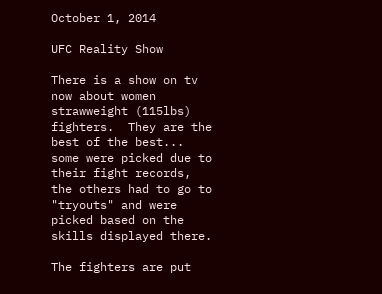October 1, 2014

UFC Reality Show

There is a show on tv now about women strawweight (115lbs) fighters.  They are the best of the best... some were picked due to their fight records, the others had to go to "tryouts" and were picked based on the skills displayed there.

The fighters are put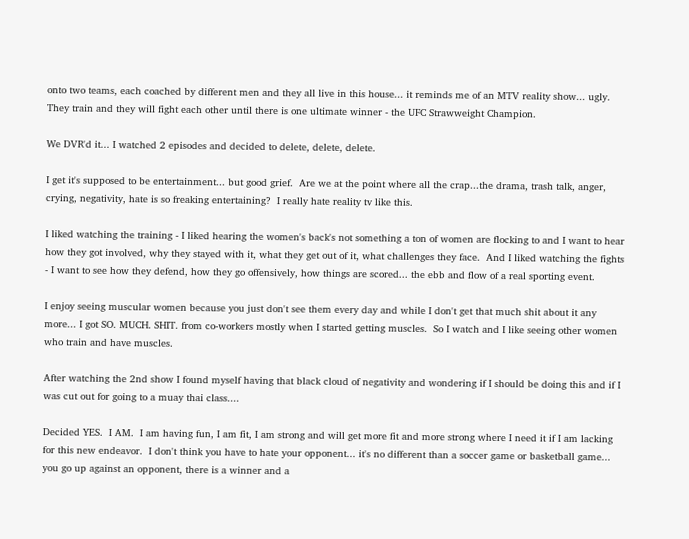onto two teams, each coached by different men and they all live in this house... it reminds me of an MTV reality show... ugly.  They train and they will fight each other until there is one ultimate winner - the UFC Strawweight Champion.

We DVR'd it... I watched 2 episodes and decided to delete, delete, delete.

I get it's supposed to be entertainment... but good grief.  Are we at the point where all the crap...the drama, trash talk, anger, crying, negativity, hate is so freaking entertaining?  I really hate reality tv like this.

I liked watching the training - I liked hearing the women's back's not something a ton of women are flocking to and I want to hear how they got involved, why they stayed with it, what they get out of it, what challenges they face.  And I liked watching the fights - I want to see how they defend, how they go offensively, how things are scored... the ebb and flow of a real sporting event.

I enjoy seeing muscular women because you just don't see them every day and while I don't get that much shit about it any more... I got SO. MUCH. SHIT. from co-workers mostly when I started getting muscles.  So I watch and I like seeing other women who train and have muscles.

After watching the 2nd show I found myself having that black cloud of negativity and wondering if I should be doing this and if I was cut out for going to a muay thai class....

Decided YES.  I AM.  I am having fun, I am fit, I am strong and will get more fit and more strong where I need it if I am lacking for this new endeavor.  I don't think you have to hate your opponent... it's no different than a soccer game or basketball game... you go up against an opponent, there is a winner and a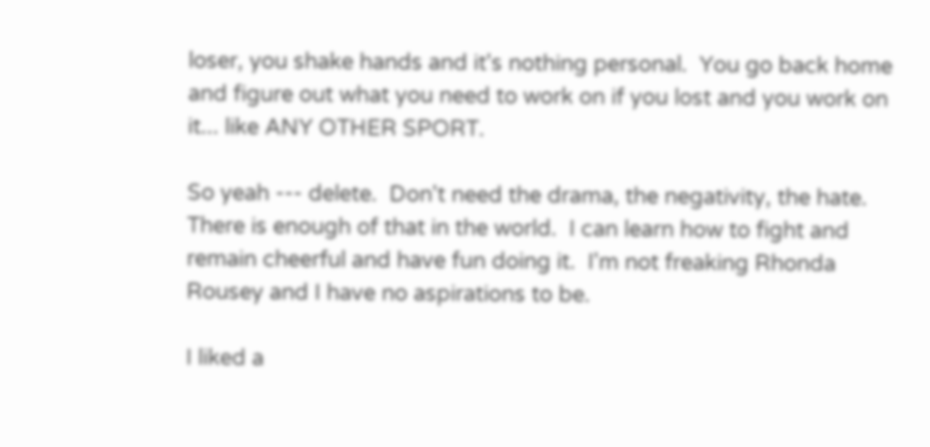loser, you shake hands and it's nothing personal.  You go back home and figure out what you need to work on if you lost and you work on it... like ANY OTHER SPORT.

So yeah --- delete.  Don't need the drama, the negativity, the hate.  There is enough of that in the world.  I can learn how to fight and remain cheerful and have fun doing it.  I'm not freaking Rhonda Rousey and I have no aspirations to be.

I liked a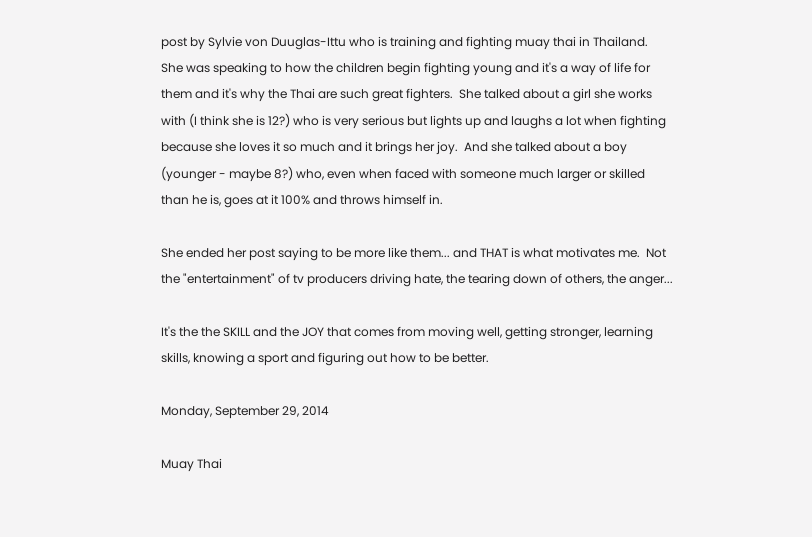post by Sylvie von Duuglas-Ittu who is training and fighting muay thai in Thailand.  She was speaking to how the children begin fighting young and it's a way of life for them and it's why the Thai are such great fighters.  She talked about a girl she works with (I think she is 12?) who is very serious but lights up and laughs a lot when fighting because she loves it so much and it brings her joy.  And she talked about a boy (younger - maybe 8?) who, even when faced with someone much larger or skilled than he is, goes at it 100% and throws himself in.

She ended her post saying to be more like them... and THAT is what motivates me.  Not the "entertainment" of tv producers driving hate, the tearing down of others, the anger...

It's the the SKILL and the JOY that comes from moving well, getting stronger, learning skills, knowing a sport and figuring out how to be better.

Monday, September 29, 2014

Muay Thai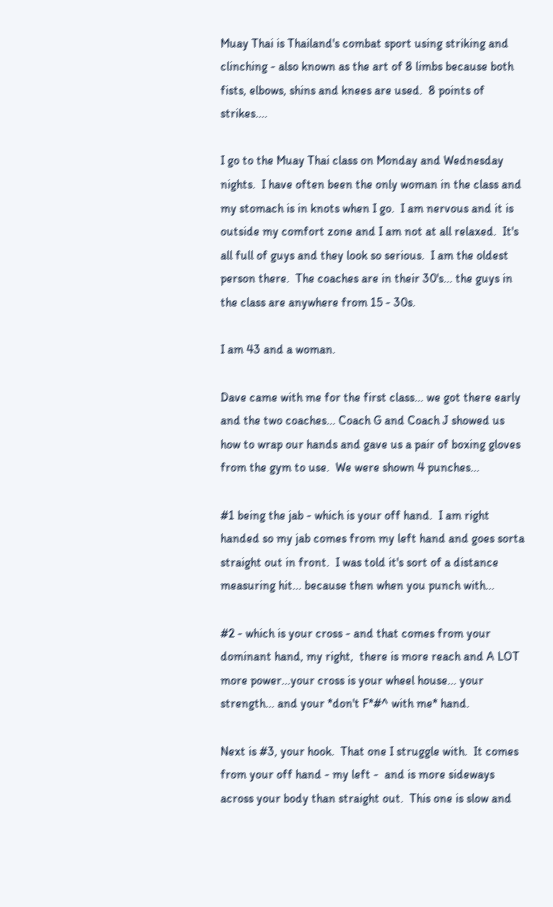Muay Thai is Thailand's combat sport using striking and clinching - also known as the art of 8 limbs because both fists, elbows, shins and knees are used.  8 points of strikes....

I go to the Muay Thai class on Monday and Wednesday nights.  I have often been the only woman in the class and my stomach is in knots when I go.  I am nervous and it is outside my comfort zone and I am not at all relaxed.  It's all full of guys and they look so serious.  I am the oldest person there.  The coaches are in their 30's... the guys in the class are anywhere from 15 - 30s.

I am 43 and a woman.

Dave came with me for the first class... we got there early and the two coaches... Coach G and Coach J showed us how to wrap our hands and gave us a pair of boxing gloves from the gym to use.  We were shown 4 punches...

#1 being the jab - which is your off hand.  I am right handed so my jab comes from my left hand and goes sorta straight out in front.  I was told it's sort of a distance measuring hit... because then when you punch with...

#2 - which is your cross - and that comes from your dominant hand, my right,  there is more reach and A LOT more power...your cross is your wheel house... your strength... and your *don't F*#^ with me* hand.

Next is #3, your hook.  That one I struggle with.  It comes from your off hand - my left -  and is more sideways across your body than straight out.  This one is slow and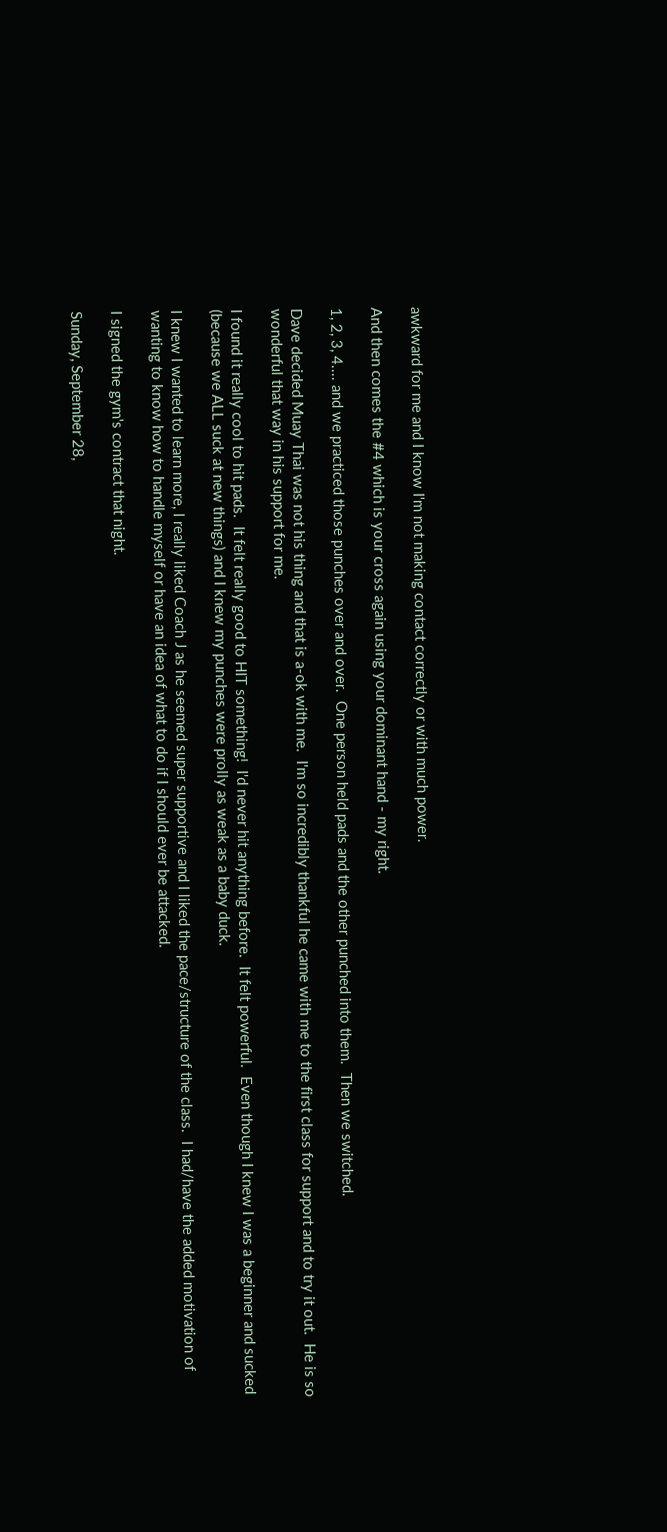awkward for me and I know I'm not making contact correctly or with much power.

And then comes the #4 which is your cross again using your dominant hand - my right.

1, 2, 3, 4.... and we practiced those punches over and over.  One person held pads and the other punched into them.  Then we switched.

Dave decided Muay Thai was not his thing and that is a-ok with me.  I'm so incredibly thankful he came with me to the first class for support and to try it out.  He is so wonderful that way in his support for me.

I found it really cool to hit pads.  It felt really good to HIT something!  I'd never hit anything before.  It felt powerful.  Even though I knew I was a beginner and sucked (because we ALL suck at new things) and I knew my punches were prolly as weak as a baby duck.

I knew I wanted to learn more, I really liked Coach J as he seemed super supportive and I liked the pace/structure of the class.  I had/have the added motivation of wanting to know how to handle myself or have an idea of what to do if I should ever be attacked.

I signed the gym's contract that night.

Sunday, September 28,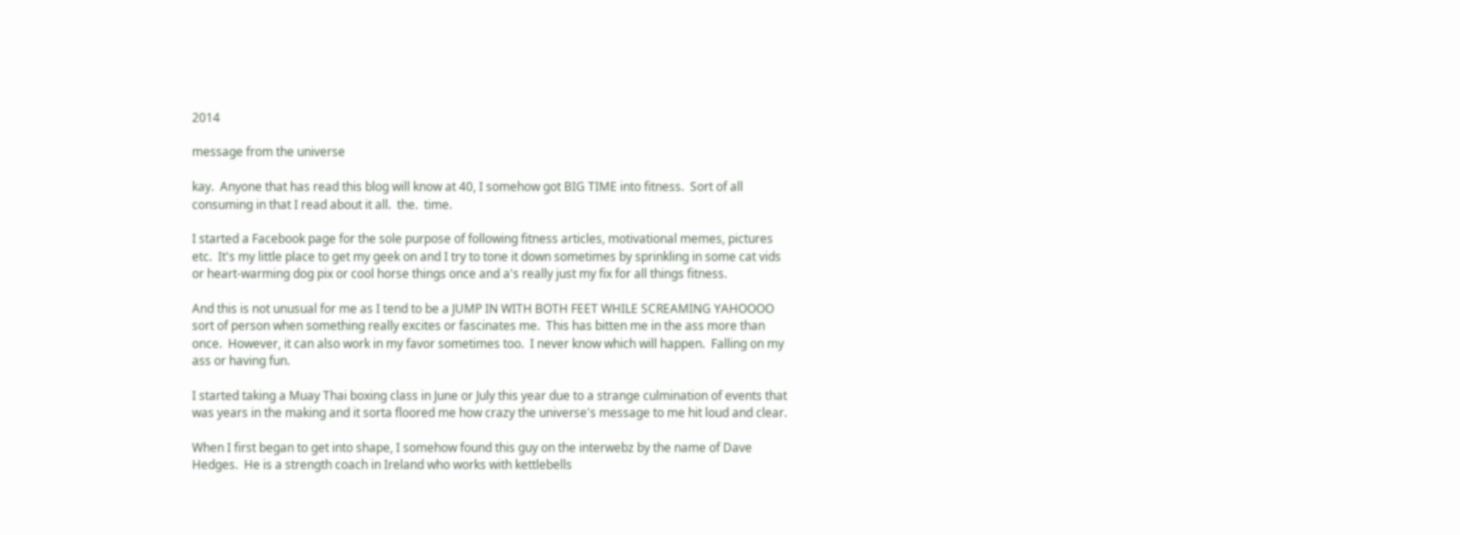2014

message from the universe

kay.  Anyone that has read this blog will know at 40, I somehow got BIG TIME into fitness.  Sort of all consuming in that I read about it all.  the.  time.

I started a Facebook page for the sole purpose of following fitness articles, motivational memes, pictures etc.  It's my little place to get my geek on and I try to tone it down sometimes by sprinkling in some cat vids or heart-warming dog pix or cool horse things once and a's really just my fix for all things fitness.

And this is not unusual for me as I tend to be a JUMP IN WITH BOTH FEET WHILE SCREAMING YAHOOOO sort of person when something really excites or fascinates me.  This has bitten me in the ass more than once.  However, it can also work in my favor sometimes too.  I never know which will happen.  Falling on my ass or having fun.

I started taking a Muay Thai boxing class in June or July this year due to a strange culmination of events that was years in the making and it sorta floored me how crazy the universe's message to me hit loud and clear.

When I first began to get into shape, I somehow found this guy on the interwebz by the name of Dave Hedges.  He is a strength coach in Ireland who works with kettlebells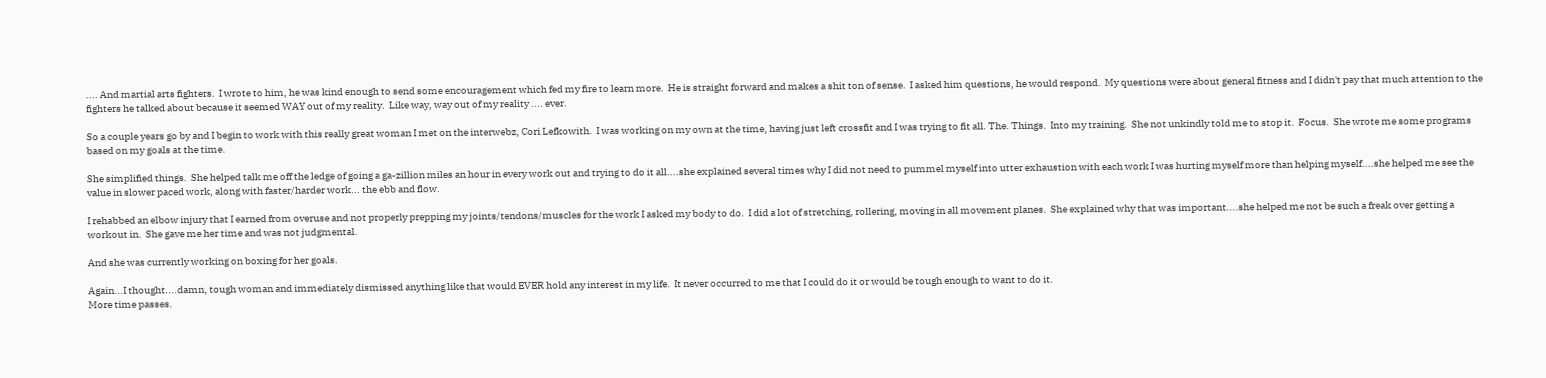.... And martial arts fighters.  I wrote to him, he was kind enough to send some encouragement which fed my fire to learn more.  He is straight forward and makes a shit ton of sense.  I asked him questions, he would respond.  My questions were about general fitness and I didn't pay that much attention to the fighters he talked about because it seemed WAY out of my reality.  Like way, way out of my reality .... ever.

So a couple years go by and I begin to work with this really great woman I met on the interwebz, Cori Lefkowith.  I was working on my own at the time, having just left crossfit and I was trying to fit all. The. Things.  Into my training.  She not unkindly told me to stop it.  Focus.  She wrote me some programs based on my goals at the time.

She simplified things.  She helped talk me off the ledge of going a ga-zillion miles an hour in every work out and trying to do it all....she explained several times why I did not need to pummel myself into utter exhaustion with each work I was hurting myself more than helping myself....she helped me see the value in slower paced work, along with faster/harder work... the ebb and flow.

I rehabbed an elbow injury that I earned from overuse and not properly prepping my joints/tendons/muscles for the work I asked my body to do.  I did a lot of stretching, rollering, moving in all movement planes.  She explained why that was important....she helped me not be such a freak over getting a workout in.  She gave me her time and was not judgmental.

And she was currently working on boxing for her goals.

Again...I thought....damn, tough woman and immediately dismissed anything like that would EVER hold any interest in my life.  It never occurred to me that I could do it or would be tough enough to want to do it.
More time passes.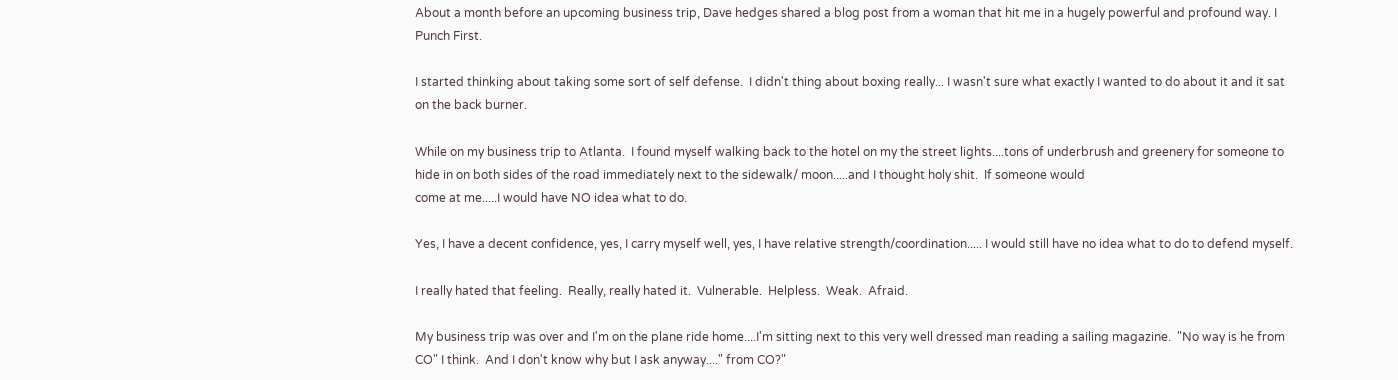About a month before an upcoming business trip, Dave hedges shared a blog post from a woman that hit me in a hugely powerful and profound way. I Punch First.

I started thinking about taking some sort of self defense.  I didn't thing about boxing really... I wasn't sure what exactly I wanted to do about it and it sat on the back burner.

While on my business trip to Atlanta.  I found myself walking back to the hotel on my the street lights....tons of underbrush and greenery for someone to hide in on both sides of the road immediately next to the sidewalk/ moon.....and I thought holy shit.  If someone would
come at me.....I would have NO idea what to do.

Yes, I have a decent confidence, yes, I carry myself well, yes, I have relative strength/coordination..... I would still have no idea what to do to defend myself.

I really hated that feeling.  Really, really hated it.  Vulnerable.  Helpless.  Weak.  Afraid.

My business trip was over and I'm on the plane ride home....I'm sitting next to this very well dressed man reading a sailing magazine.  "No way is he from CO" I think.  And I don't know why but I ask anyway...." from CO?"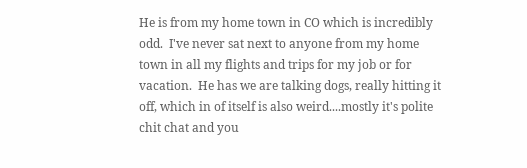He is from my home town in CO which is incredibly odd.  I've never sat next to anyone from my home town in all my flights and trips for my job or for vacation.  He has we are talking dogs, really hitting it off, which in of itself is also weird....mostly it's polite chit chat and you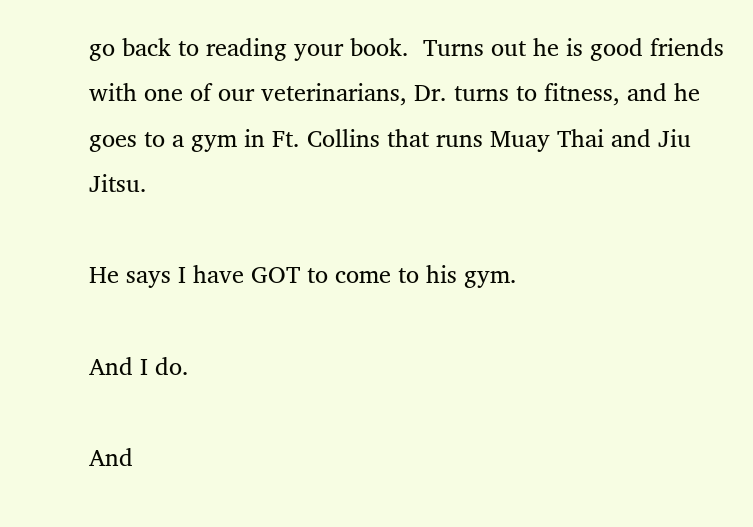go back to reading your book.  Turns out he is good friends with one of our veterinarians, Dr. turns to fitness, and he goes to a gym in Ft. Collins that runs Muay Thai and Jiu Jitsu.

He says I have GOT to come to his gym.

And I do.

And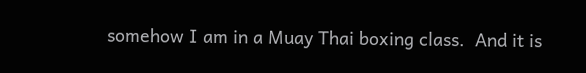somehow I am in a Muay Thai boxing class.  And it is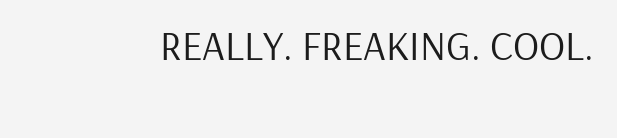REALLY. FREAKING. COOL.